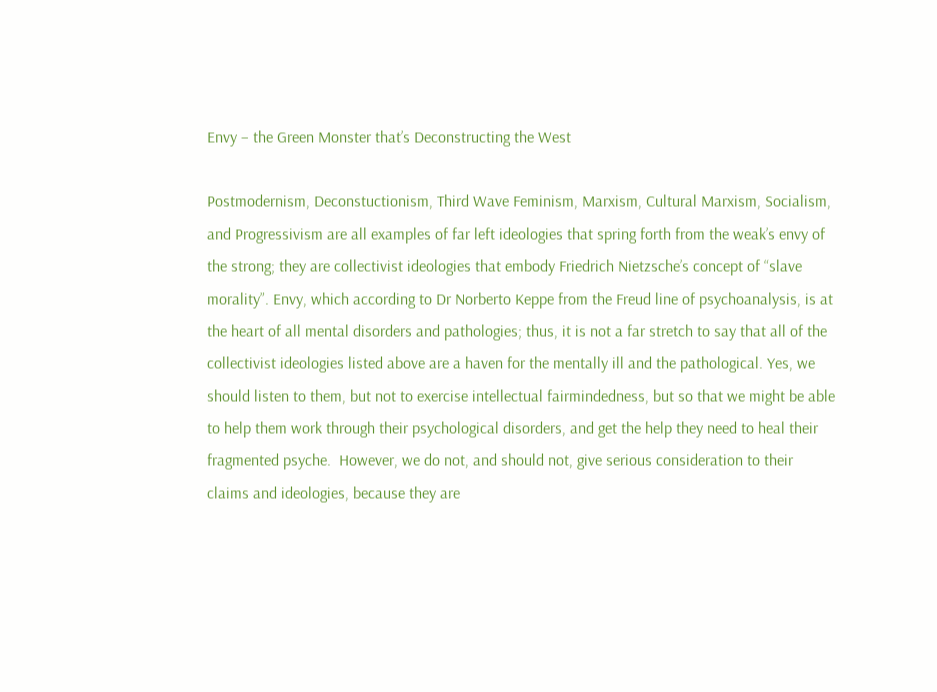Envy – the Green Monster that’s Deconstructing the West

Postmodernism, Deconstuctionism, Third Wave Feminism, Marxism, Cultural Marxism, Socialism, and Progressivism are all examples of far left ideologies that spring forth from the weak’s envy of the strong; they are collectivist ideologies that embody Friedrich Nietzsche’s concept of “slave morality”. Envy, which according to Dr Norberto Keppe from the Freud line of psychoanalysis, is at the heart of all mental disorders and pathologies; thus, it is not a far stretch to say that all of the collectivist ideologies listed above are a haven for the mentally ill and the pathological. Yes, we should listen to them, but not to exercise intellectual fairmindedness, but so that we might be able to help them work through their psychological disorders, and get the help they need to heal their fragmented psyche.  However, we do not, and should not, give serious consideration to their claims and ideologies, because they are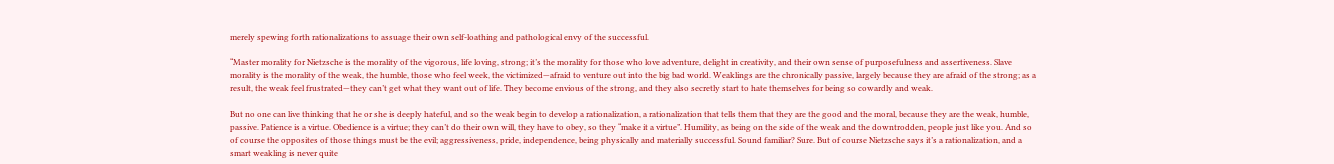merely spewing forth rationalizations to assuage their own self-loathing and pathological envy of the successful.

“Master morality for Nietzsche is the morality of the vigorous, life loving, strong; it’s the morality for those who love adventure, delight in creativity, and their own sense of purposefulness and assertiveness. Slave morality is the morality of the weak, the humble, those who feel week, the victimized—afraid to venture out into the big bad world. Weaklings are the chronically passive, largely because they are afraid of the strong; as a result, the weak feel frustrated—they can’t get what they want out of life. They become envious of the strong, and they also secretly start to hate themselves for being so cowardly and weak.

But no one can live thinking that he or she is deeply hateful, and so the weak begin to develop a rationalization, a rationalization that tells them that they are the good and the moral, because they are the weak, humble, passive. Patience is a virtue. Obedience is a virtue; they can’t do their own will, they have to obey, so they “make it a virtue”. Humility, as being on the side of the weak and the downtrodden, people just like you. And so of course the opposites of those things must be the evil; aggressiveness, pride, independence, being physically and materially successful. Sound familiar? Sure. But of course Nietzsche says it’s a rationalization, and a smart weakling is never quite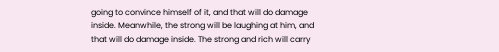going to convince himself of it, and that will do damage inside. Meanwhile, the strong will be laughing at him, and that will do damage inside. The strong and rich will carry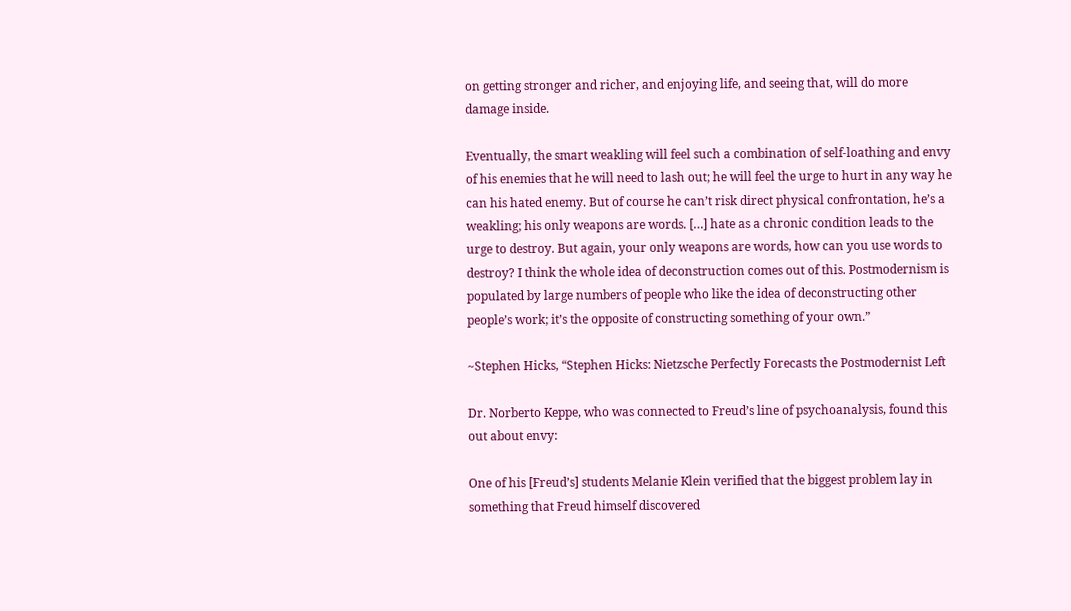on getting stronger and richer, and enjoying life, and seeing that, will do more damage inside.

Eventually, the smart weakling will feel such a combination of self-loathing and envy of his enemies that he will need to lash out; he will feel the urge to hurt in any way he can his hated enemy. But of course he can’t risk direct physical confrontation, he’s a weakling; his only weapons are words. […] hate as a chronic condition leads to the urge to destroy. But again, your only weapons are words, how can you use words to destroy? I think the whole idea of deconstruction comes out of this. Postmodernism is populated by large numbers of people who like the idea of deconstructing other people’s work; it’s the opposite of constructing something of your own.”

~Stephen Hicks, “Stephen Hicks: Nietzsche Perfectly Forecasts the Postmodernist Left

Dr. Norberto Keppe, who was connected to Freud’s line of psychoanalysis, found this out about envy:

One of his [Freud’s] students Melanie Klein verified that the biggest problem lay in something that Freud himself discovered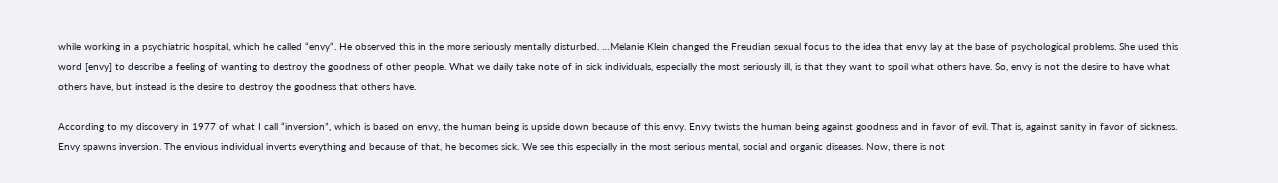while working in a psychiatric hospital, which he called “envy“. He observed this in the more seriously mentally disturbed. …Melanie Klein changed the Freudian sexual focus to the idea that envy lay at the base of psychological problems. She used this word [envy] to describe a feeling of wanting to destroy the goodness of other people. What we daily take note of in sick individuals, especially the most seriously ill, is that they want to spoil what others have. So, envy is not the desire to have what others have, but instead is the desire to destroy the goodness that others have.

According to my discovery in 1977 of what I call “inversion”, which is based on envy, the human being is upside down because of this envy. Envy twists the human being against goodness and in favor of evil. That is, against sanity in favor of sickness. Envy spawns inversion. The envious individual inverts everything and because of that, he becomes sick. We see this especially in the most serious mental, social and organic diseases. Now, there is not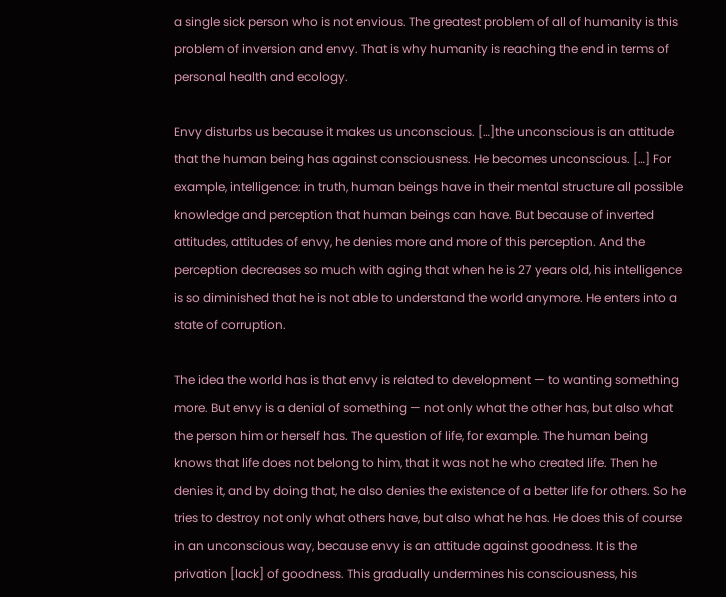a single sick person who is not envious. The greatest problem of all of humanity is this problem of inversion and envy. That is why humanity is reaching the end in terms of personal health and ecology.

Envy disturbs us because it makes us unconscious. […]the unconscious is an attitude that the human being has against consciousness. He becomes unconscious. […] For example, intelligence: in truth, human beings have in their mental structure all possible knowledge and perception that human beings can have. But because of inverted attitudes, attitudes of envy, he denies more and more of this perception. And the perception decreases so much with aging that when he is 27 years old, his intelligence is so diminished that he is not able to understand the world anymore. He enters into a state of corruption.

The idea the world has is that envy is related to development — to wanting something more. But envy is a denial of something — not only what the other has, but also what the person him or herself has. The question of life, for example. The human being knows that life does not belong to him, that it was not he who created life. Then he denies it, and by doing that, he also denies the existence of a better life for others. So he tries to destroy not only what others have, but also what he has. He does this of course in an unconscious way, because envy is an attitude against goodness. It is the privation [lack] of goodness. This gradually undermines his consciousness, his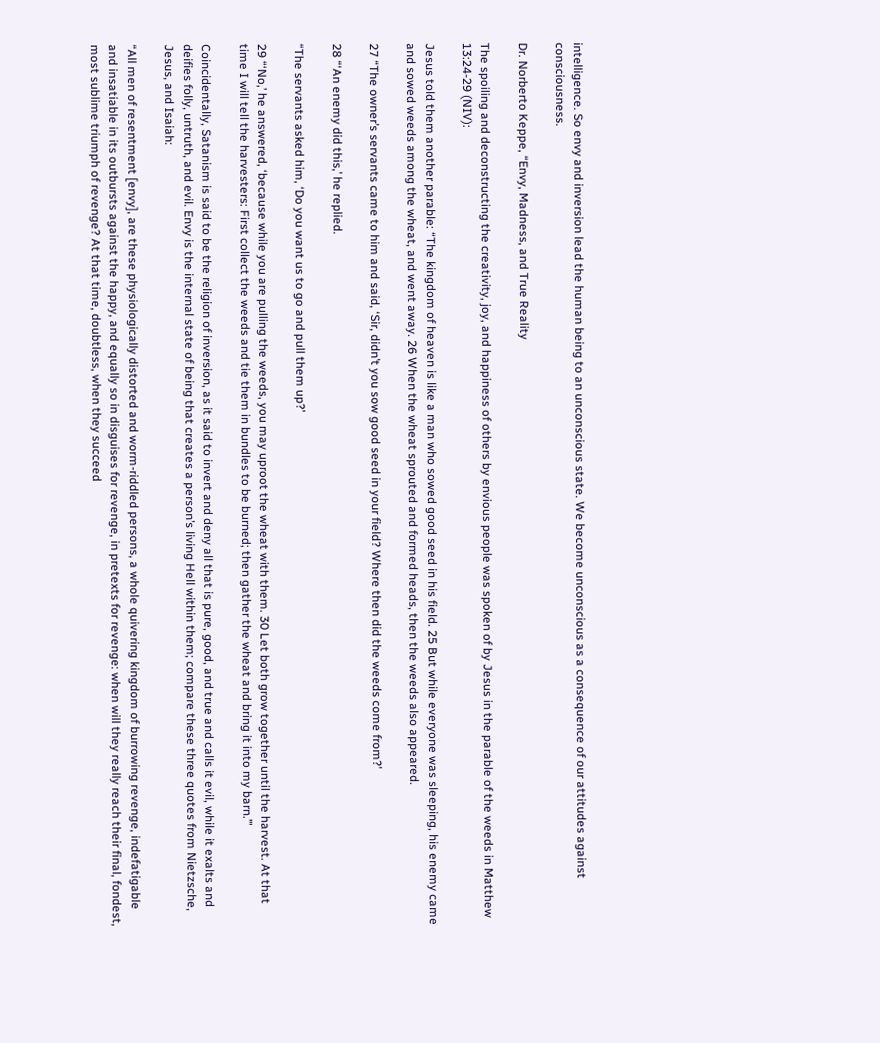intelligence. So envy and inversion lead the human being to an unconscious state. We become unconscious as a consequence of our attitudes against consciousness.

Dr. Norberto Keppe, “Envy, Madness, and True Reality

The spoiling and deconstructing the creativity, joy, and happiness of others by envious people was spoken of by Jesus in the parable of the weeds in Matthew 13:24-29 (NIV):

Jesus told them another parable: “The kingdom of heaven is like a man who sowed good seed in his field. 25 But while everyone was sleeping, his enemy came and sowed weeds among the wheat, and went away. 26 When the wheat sprouted and formed heads, then the weeds also appeared.

27 “The owner’s servants came to him and said, ‘Sir, didn’t you sow good seed in your field? Where then did the weeds come from?’

28 “‘An enemy did this,’ he replied.

“The servants asked him, ‘Do you want us to go and pull them up?’

29 “‘No,’ he answered, ‘because while you are pulling the weeds, you may uproot the wheat with them. 30 Let both grow together until the harvest. At that time I will tell the harvesters: First collect the weeds and tie them in bundles to be burned; then gather the wheat and bring it into my barn.’”

Coincidentally, Satanism is said to be the religion of inversion, as it said to invert and deny all that is pure, good, and true and calls it evil, while it exalts and deifies folly, untruth, and evil. Envy is the internal state of being that creates a person’s living Hell within them; compare these three quotes from Nietzsche, Jesus, and Isaiah:

“All men of resentment [envy], are these physiologically distorted and worm-riddled persons, a whole quivering kingdom of burrowing revenge, indefatigable and insatiable in its outbursts against the happy, and equally so in disguises for revenge, in pretexts for revenge: when will they really reach their final, fondest, most sublime triumph of revenge? At that time, doubtless, when they succeed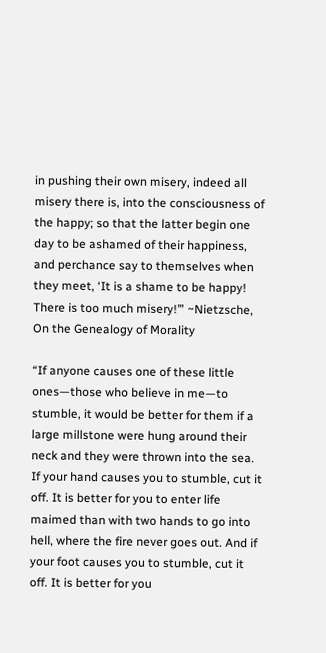in pushing their own misery, indeed all misery there is, into the consciousness of the happy; so that the latter begin one day to be ashamed of their happiness, and perchance say to themselves when they meet, ‘It is a shame to be happy! There is too much misery!’” ~Nietzsche, On the Genealogy of Morality

“If anyone causes one of these little ones—those who believe in me—to stumble, it would be better for them if a large millstone were hung around their neck and they were thrown into the sea. If your hand causes you to stumble, cut it off. It is better for you to enter life maimed than with two hands to go into hell, where the fire never goes out. And if your foot causes you to stumble, cut it off. It is better for you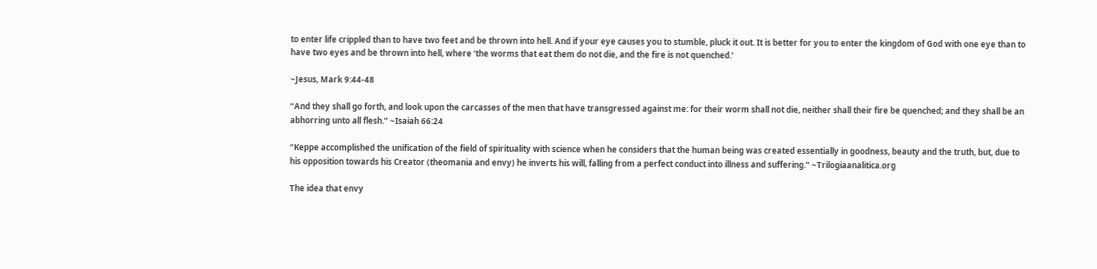to enter life crippled than to have two feet and be thrown into hell. And if your eye causes you to stumble, pluck it out. It is better for you to enter the kingdom of God with one eye than to have two eyes and be thrown into hell, where ‘the worms that eat them do not die, and the fire is not quenched.’

~Jesus, Mark 9:44-48

“And they shall go forth, and look upon the carcasses of the men that have transgressed against me: for their worm shall not die, neither shall their fire be quenched; and they shall be an abhorring unto all flesh.” ~Isaiah 66:24

“Keppe accomplished the unification of the field of spirituality with science when he considers that the human being was created essentially in goodness, beauty and the truth, but, due to his opposition towards his Creator (theomania and envy) he inverts his will, falling from a perfect conduct into illness and suffering.” ~Trilogiaanalitica.org

The idea that envy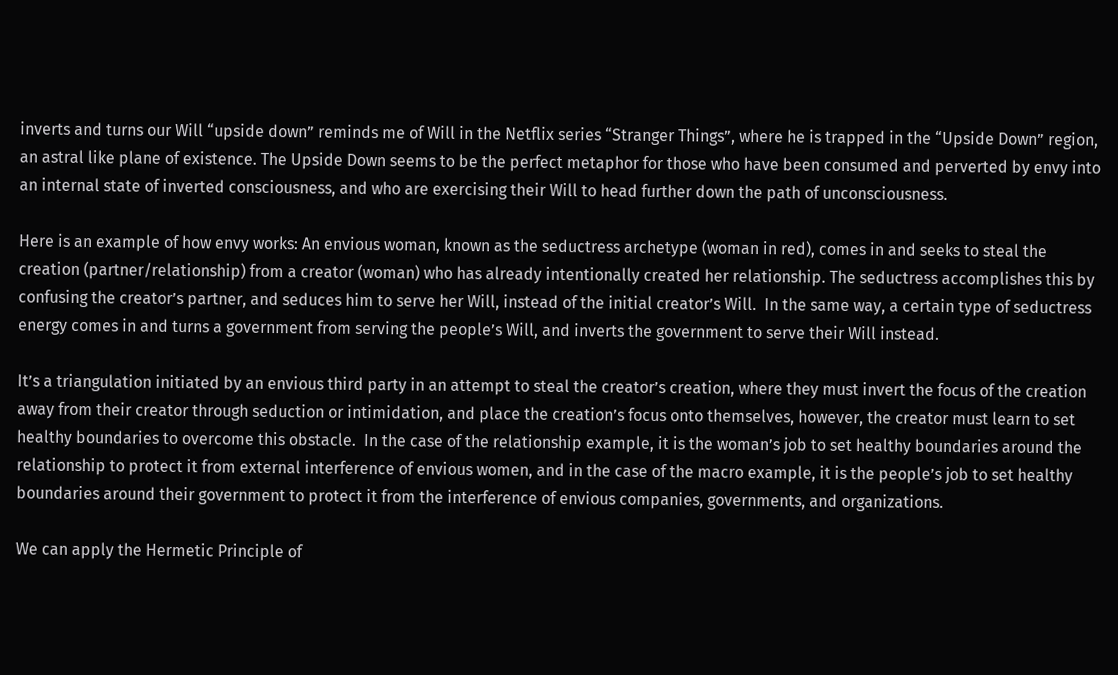inverts and turns our Will “upside down” reminds me of Will in the Netflix series “Stranger Things”, where he is trapped in the “Upside Down” region, an astral like plane of existence. The Upside Down seems to be the perfect metaphor for those who have been consumed and perverted by envy into an internal state of inverted consciousness, and who are exercising their Will to head further down the path of unconsciousness.

Here is an example of how envy works: An envious woman, known as the seductress archetype (woman in red), comes in and seeks to steal the creation (partner/relationship) from a creator (woman) who has already intentionally created her relationship. The seductress accomplishes this by confusing the creator’s partner, and seduces him to serve her Will, instead of the initial creator’s Will.  In the same way, a certain type of seductress energy comes in and turns a government from serving the people’s Will, and inverts the government to serve their Will instead.

It’s a triangulation initiated by an envious third party in an attempt to steal the creator’s creation, where they must invert the focus of the creation away from their creator through seduction or intimidation, and place the creation’s focus onto themselves, however, the creator must learn to set healthy boundaries to overcome this obstacle.  In the case of the relationship example, it is the woman’s job to set healthy boundaries around the relationship to protect it from external interference of envious women, and in the case of the macro example, it is the people’s job to set healthy boundaries around their government to protect it from the interference of envious companies, governments, and organizations.

We can apply the Hermetic Principle of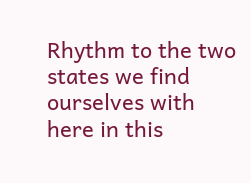Rhythm to the two states we find ourselves with here in this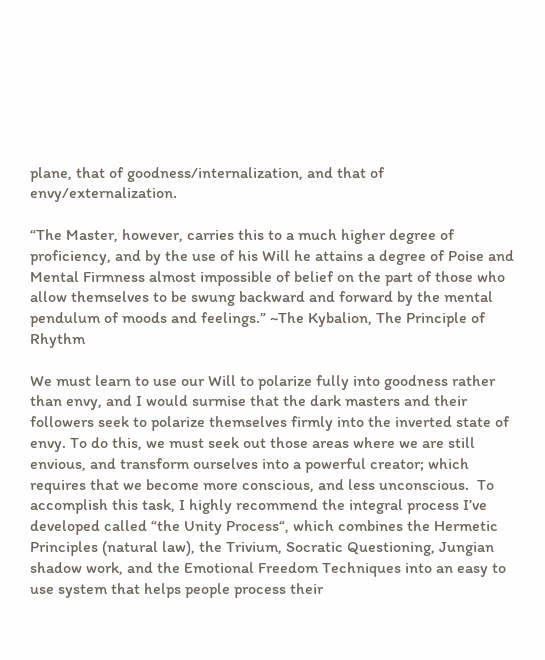plane, that of goodness/internalization, and that of envy/externalization.

“The Master, however, carries this to a much higher degree of proficiency, and by the use of his Will he attains a degree of Poise and Mental Firmness almost impossible of belief on the part of those who allow themselves to be swung backward and forward by the mental pendulum of moods and feelings.” ~The Kybalion, The Principle of Rhythm

We must learn to use our Will to polarize fully into goodness rather than envy, and I would surmise that the dark masters and their followers seek to polarize themselves firmly into the inverted state of envy. To do this, we must seek out those areas where we are still envious, and transform ourselves into a powerful creator; which requires that we become more conscious, and less unconscious.  To accomplish this task, I highly recommend the integral process I’ve developed called “the Unity Process“, which combines the Hermetic Principles (natural law), the Trivium, Socratic Questioning, Jungian shadow work, and the Emotional Freedom Techniques into an easy to use system that helps people process their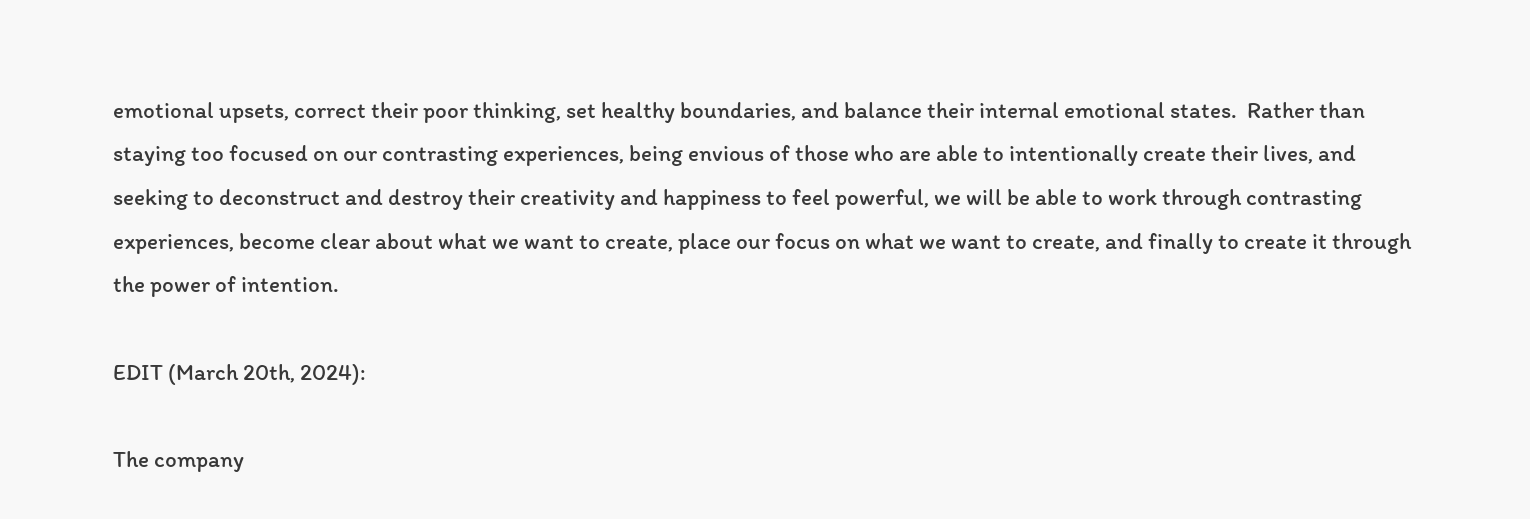emotional upsets, correct their poor thinking, set healthy boundaries, and balance their internal emotional states.  Rather than staying too focused on our contrasting experiences, being envious of those who are able to intentionally create their lives, and seeking to deconstruct and destroy their creativity and happiness to feel powerful, we will be able to work through contrasting experiences, become clear about what we want to create, place our focus on what we want to create, and finally to create it through the power of intention.

EDIT (March 20th, 2024):

The company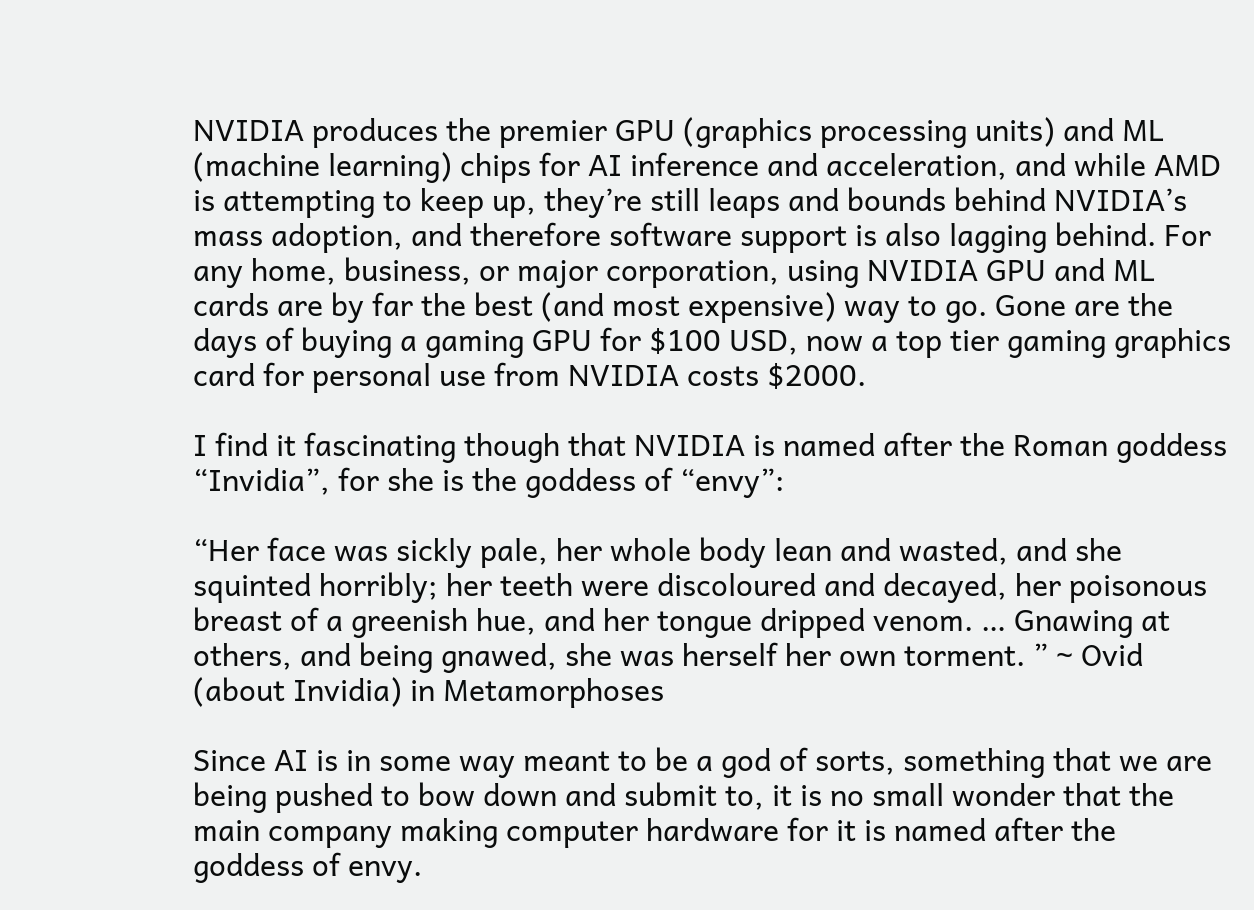NVIDIA produces the premier GPU (graphics processing units) and ML (machine learning) chips for AI inference and acceleration, and while AMD is attempting to keep up, they’re still leaps and bounds behind NVIDIA’s mass adoption, and therefore software support is also lagging behind. For any home, business, or major corporation, using NVIDIA GPU and ML cards are by far the best (and most expensive) way to go. Gone are the days of buying a gaming GPU for $100 USD, now a top tier gaming graphics card for personal use from NVIDIA costs $2000.

I find it fascinating though that NVIDIA is named after the Roman goddess “Invidia”, for she is the goddess of “envy”:

“Her face was sickly pale, her whole body lean and wasted, and she squinted horribly; her teeth were discoloured and decayed, her poisonous breast of a greenish hue, and her tongue dripped venom. … Gnawing at others, and being gnawed, she was herself her own torment. ” ~ Ovid (about Invidia) in Metamorphoses

Since AI is in some way meant to be a god of sorts, something that we are being pushed to bow down and submit to, it is no small wonder that the main company making computer hardware for it is named after the goddess of envy.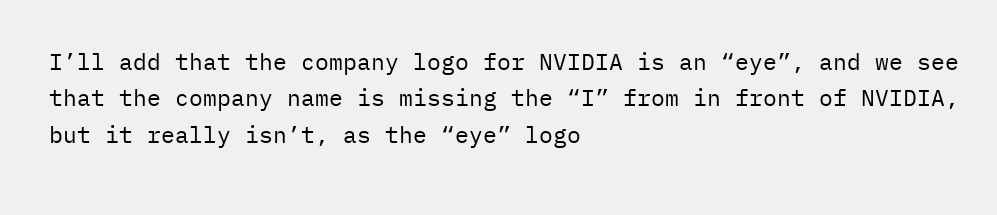I’ll add that the company logo for NVIDIA is an “eye”, and we see that the company name is missing the “I” from in front of NVIDIA, but it really isn’t, as the “eye” logo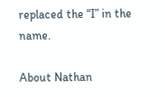replaced the “I” in the name.

About Nathan